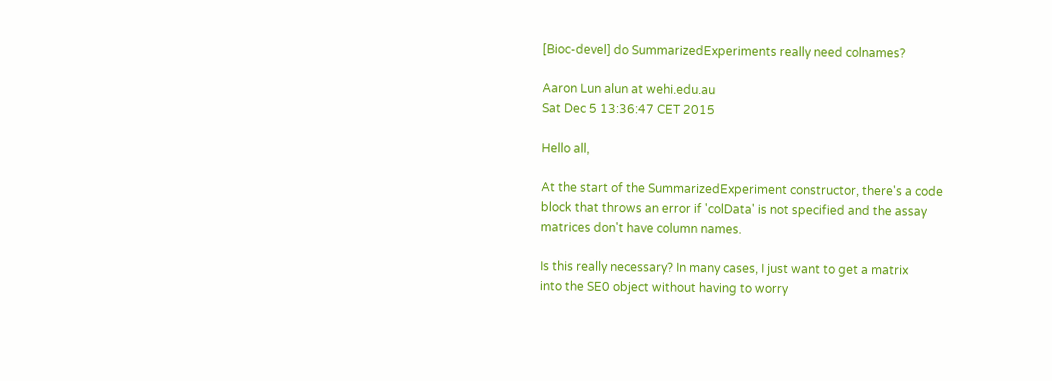[Bioc-devel] do SummarizedExperiments really need colnames?

Aaron Lun alun at wehi.edu.au
Sat Dec 5 13:36:47 CET 2015

Hello all,

At the start of the SummarizedExperiment constructor, there's a code
block that throws an error if 'colData' is not specified and the assay
matrices don't have column names.

Is this really necessary? In many cases, I just want to get a matrix
into the SE0 object without having to worry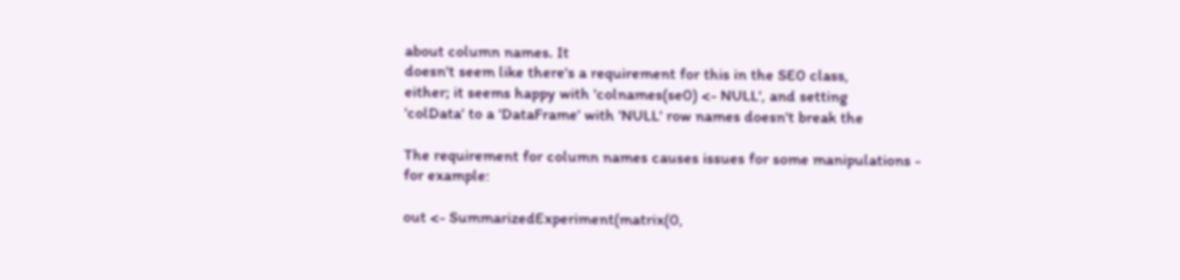about column names. It
doesn't seem like there's a requirement for this in the SE0 class,
either; it seems happy with 'colnames(se0) <- NULL', and setting
'colData' to a 'DataFrame' with 'NULL' row names doesn't break the

The requirement for column names causes issues for some manipulations -
for example:

out <- SummarizedExperiment(matrix(0,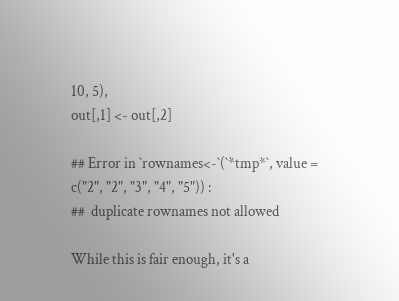10, 5),
out[,1] <- out[,2]

## Error in `rownames<-`(`*tmp*`, value = c("2", "2", "3", "4", "5")) :
##  duplicate rownames not allowed

While this is fair enough, it's a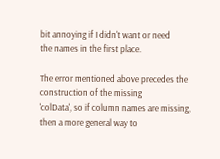bit annoying if I didn't want or need
the names in the first place.

The error mentioned above precedes the construction of the missing
'colData', so if column names are missing, then a more general way to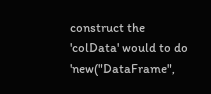construct the 'colData' would to do 'new("DataFrame",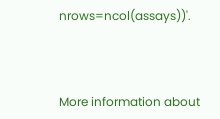nrows=ncol(assays))'.



More information about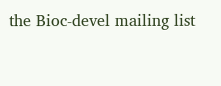the Bioc-devel mailing list